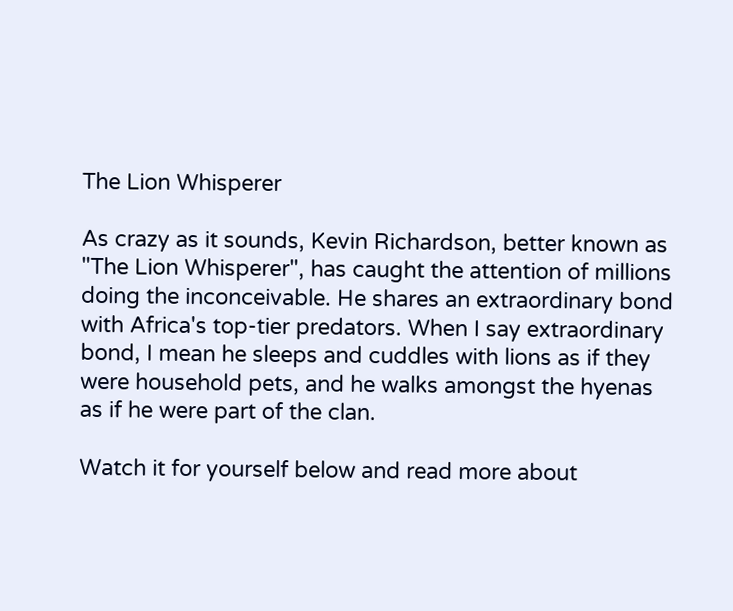The Lion Whisperer

As crazy as it sounds, Kevin Richardson, better known as "The Lion Whisperer", has caught the attention of millions doing the inconceivable. He shares an extraordinary bond with Africa's top-tier predators. When I say extraordinary bond, I mean he sleeps and cuddles with lions as if they were household pets, and he walks amongst the hyenas as if he were part of the clan.

Watch it for yourself below and read more about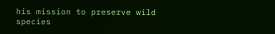his mission to preserve wild species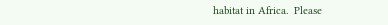habitat in Africa.  Please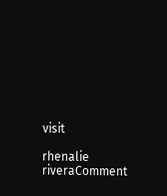visit

rhenalie riveraComment